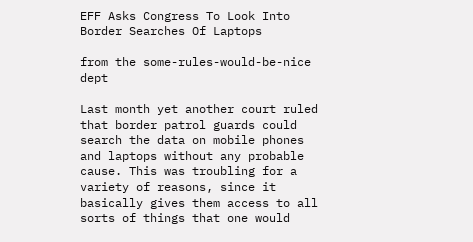EFF Asks Congress To Look Into Border Searches Of Laptops

from the some-rules-would-be-nice dept

Last month yet another court ruled that border patrol guards could search the data on mobile phones and laptops without any probable cause. This was troubling for a variety of reasons, since it basically gives them access to all sorts of things that one would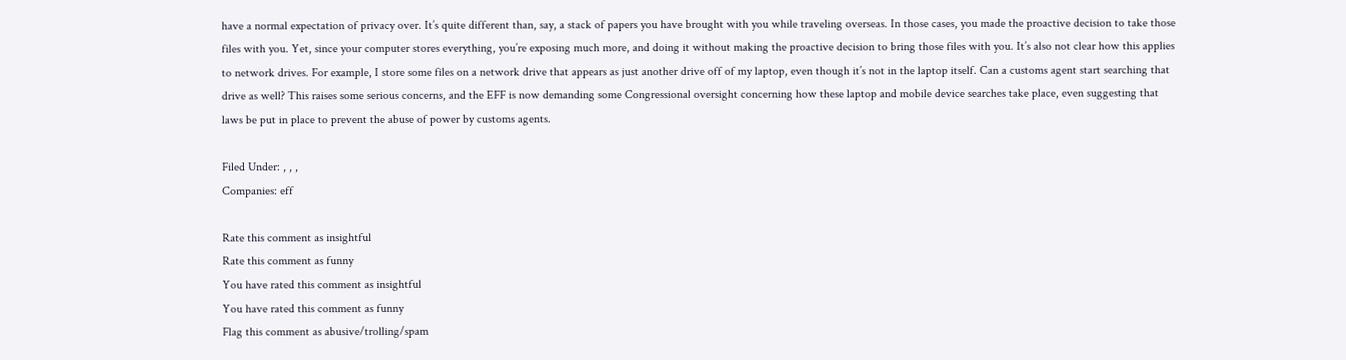have a normal expectation of privacy over. It’s quite different than, say, a stack of papers you have brought with you while traveling overseas. In those cases, you made the proactive decision to take those files with you. Yet, since your computer stores everything, you’re exposing much more, and doing it without making the proactive decision to bring those files with you. It’s also not clear how this applies to network drives. For example, I store some files on a network drive that appears as just another drive off of my laptop, even though it’s not in the laptop itself. Can a customs agent start searching that drive as well? This raises some serious concerns, and the EFF is now demanding some Congressional oversight concerning how these laptop and mobile device searches take place, even suggesting that laws be put in place to prevent the abuse of power by customs agents.

Filed Under: , , ,
Companies: eff

Rate this comment as insightful
Rate this comment as funny
You have rated this comment as insightful
You have rated this comment as funny
Flag this comment as abusive/trolling/spam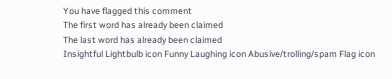You have flagged this comment
The first word has already been claimed
The last word has already been claimed
Insightful Lightbulb icon Funny Laughing icon Abusive/trolling/spam Flag icon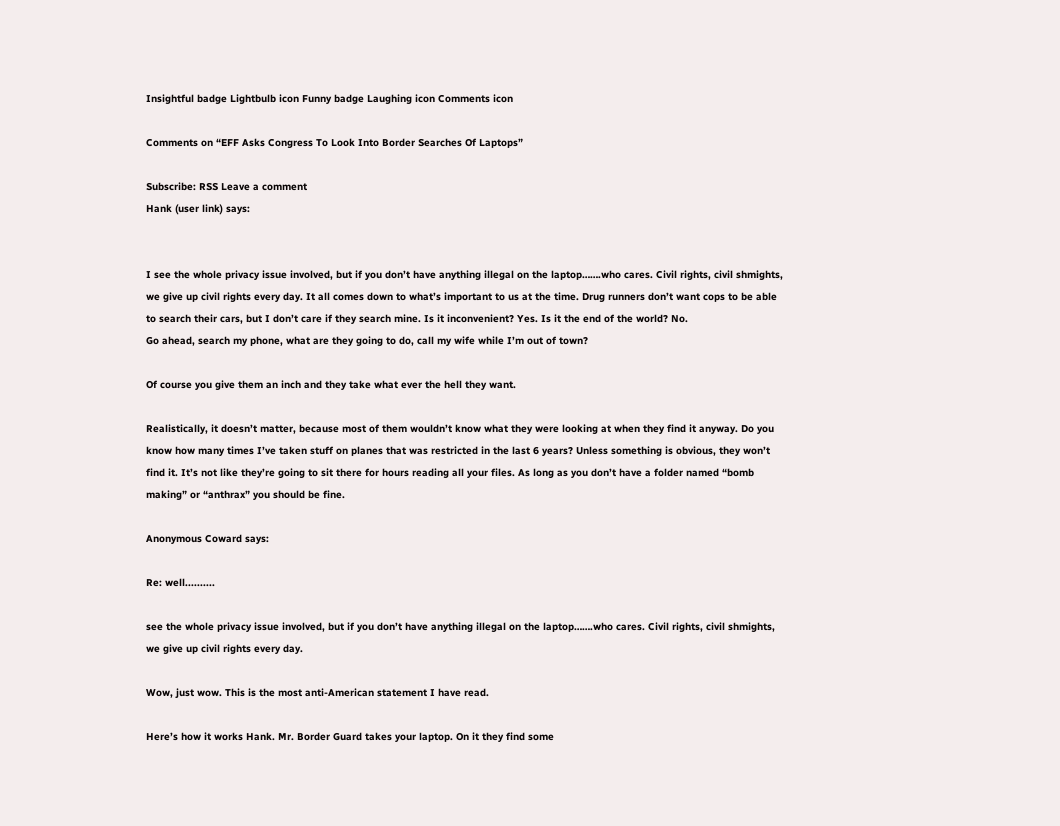Insightful badge Lightbulb icon Funny badge Laughing icon Comments icon

Comments on “EFF Asks Congress To Look Into Border Searches Of Laptops”

Subscribe: RSS Leave a comment
Hank (user link) says:


I see the whole privacy issue involved, but if you don’t have anything illegal on the laptop…….who cares. Civil rights, civil shmights, we give up civil rights every day. It all comes down to what’s important to us at the time. Drug runners don’t want cops to be able to search their cars, but I don’t care if they search mine. Is it inconvenient? Yes. Is it the end of the world? No.
Go ahead, search my phone, what are they going to do, call my wife while I’m out of town?

Of course you give them an inch and they take what ever the hell they want.

Realistically, it doesn’t matter, because most of them wouldn’t know what they were looking at when they find it anyway. Do you know how many times I’ve taken stuff on planes that was restricted in the last 6 years? Unless something is obvious, they won’t find it. It’s not like they’re going to sit there for hours reading all your files. As long as you don’t have a folder named “bomb making” or “anthrax” you should be fine.

Anonymous Coward says:

Re: well..........

see the whole privacy issue involved, but if you don’t have anything illegal on the laptop…….who cares. Civil rights, civil shmights, we give up civil rights every day.

Wow, just wow. This is the most anti-American statement I have read.

Here’s how it works Hank. Mr. Border Guard takes your laptop. On it they find some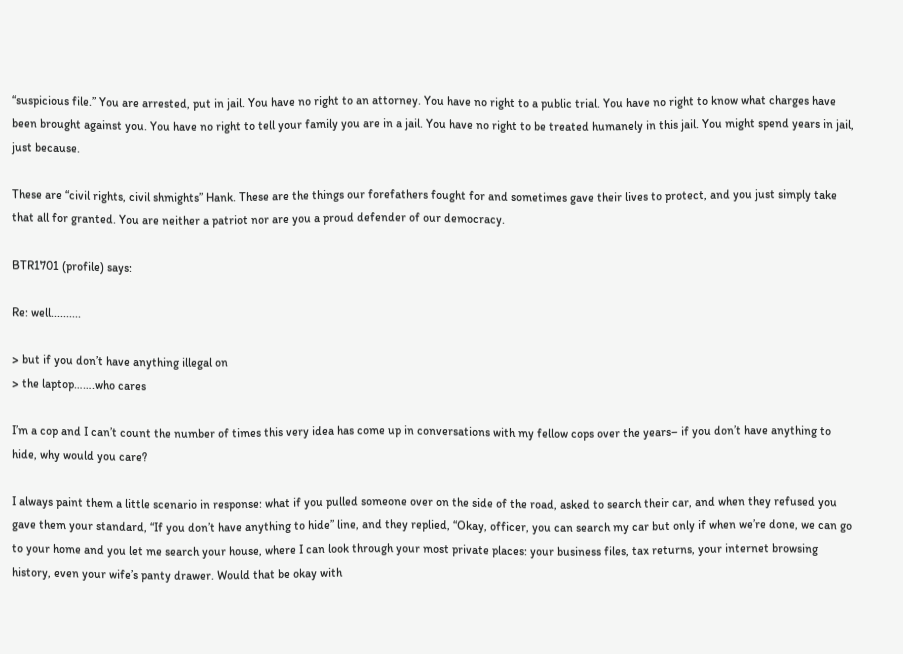“suspicious file.” You are arrested, put in jail. You have no right to an attorney. You have no right to a public trial. You have no right to know what charges have been brought against you. You have no right to tell your family you are in a jail. You have no right to be treated humanely in this jail. You might spend years in jail, just because.

These are “civil rights, civil shmights” Hank. These are the things our forefathers fought for and sometimes gave their lives to protect, and you just simply take that all for granted. You are neither a patriot nor are you a proud defender of our democracy.

BTR1701 (profile) says:

Re: well..........

> but if you don’t have anything illegal on
> the laptop…….who cares

I’m a cop and I can’t count the number of times this very idea has come up in conversations with my fellow cops over the years– if you don’t have anything to hide, why would you care?

I always paint them a little scenario in response: what if you pulled someone over on the side of the road, asked to search their car, and when they refused you gave them your standard, “If you don’t have anything to hide” line, and they replied, “Okay, officer, you can search my car but only if when we’re done, we can go to your home and you let me search your house, where I can look through your most private places: your business files, tax returns, your internet browsing history, even your wife’s panty drawer. Would that be okay with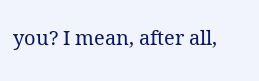you? I mean, after all,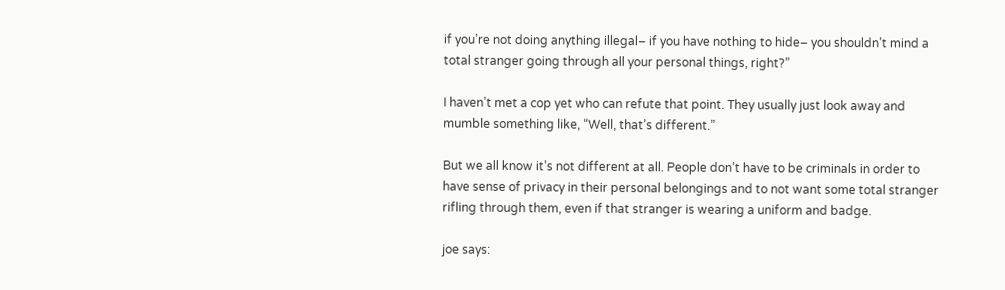if you’re not doing anything illegal– if you have nothing to hide– you shouldn’t mind a total stranger going through all your personal things, right?”

I haven’t met a cop yet who can refute that point. They usually just look away and mumble something like, “Well, that’s different.”

But we all know it’s not different at all. People don’t have to be criminals in order to have sense of privacy in their personal belongings and to not want some total stranger rifling through them, even if that stranger is wearing a uniform and badge.

joe says: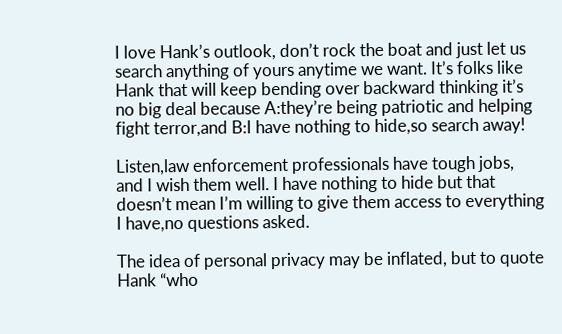I love Hank’s outlook, don’t rock the boat and just let us search anything of yours anytime we want. It’s folks like Hank that will keep bending over backward thinking it’s no big deal because A:they’re being patriotic and helping fight terror,and B:I have nothing to hide,so search away!

Listen,law enforcement professionals have tough jobs, and I wish them well. I have nothing to hide but that doesn’t mean I’m willing to give them access to everything I have,no questions asked.

The idea of personal privacy may be inflated, but to quote Hank “who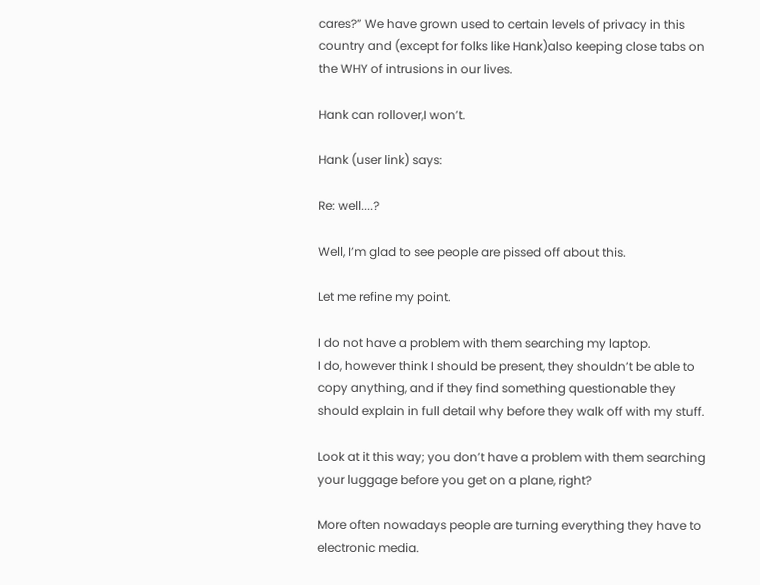cares?” We have grown used to certain levels of privacy in this country and (except for folks like Hank)also keeping close tabs on the WHY of intrusions in our lives.

Hank can rollover,I won’t.

Hank (user link) says:

Re: well....?

Well, I’m glad to see people are pissed off about this.

Let me refine my point.

I do not have a problem with them searching my laptop.
I do, however think I should be present, they shouldn’t be able to copy anything, and if they find something questionable they should explain in full detail why before they walk off with my stuff.

Look at it this way; you don’t have a problem with them searching your luggage before you get on a plane, right?

More often nowadays people are turning everything they have to electronic media.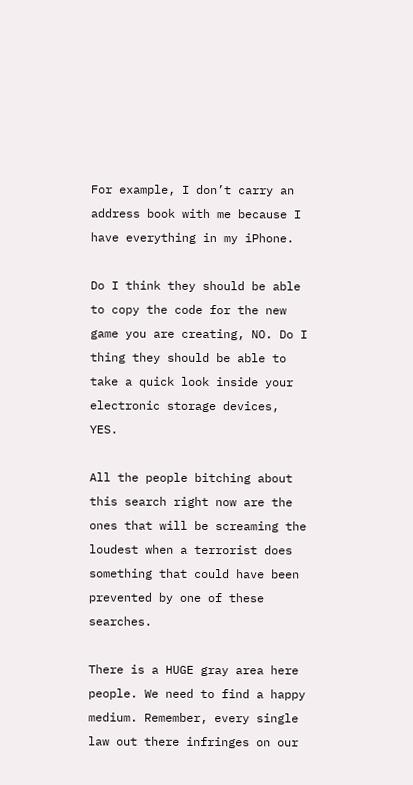For example, I don’t carry an address book with me because I have everything in my iPhone.

Do I think they should be able to copy the code for the new game you are creating, NO. Do I thing they should be able to take a quick look inside your electronic storage devices, YES.

All the people bitching about this search right now are the ones that will be screaming the loudest when a terrorist does something that could have been prevented by one of these searches.

There is a HUGE gray area here people. We need to find a happy medium. Remember, every single law out there infringes on our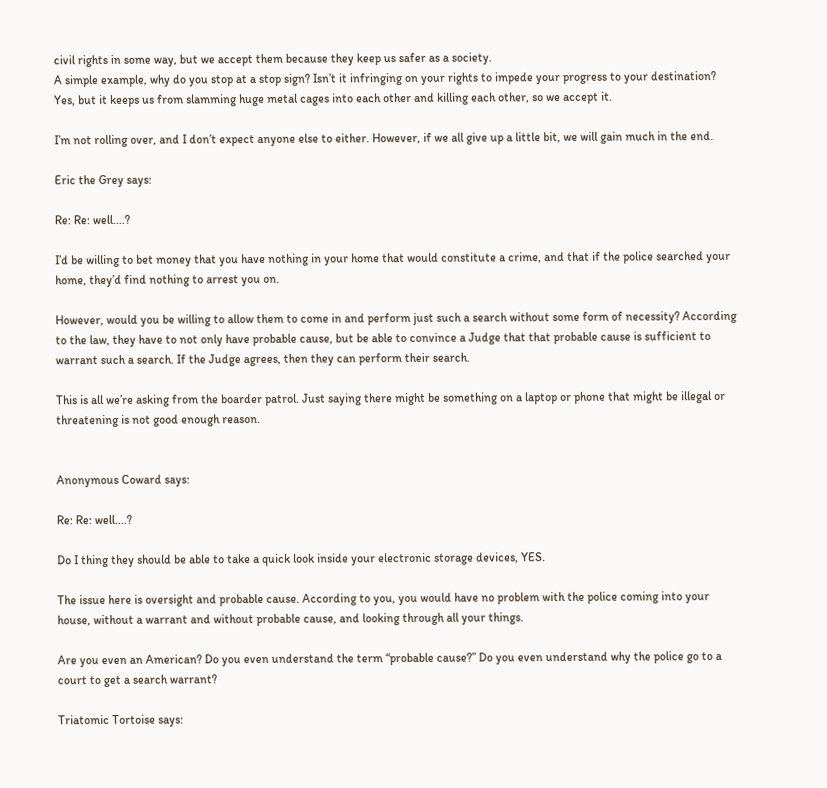civil rights in some way, but we accept them because they keep us safer as a society.
A simple example, why do you stop at a stop sign? Isn’t it infringing on your rights to impede your progress to your destination? Yes, but it keeps us from slamming huge metal cages into each other and killing each other, so we accept it.

I’m not rolling over, and I don’t expect anyone else to either. However, if we all give up a little bit, we will gain much in the end.

Eric the Grey says:

Re: Re: well....?

I’d be willing to bet money that you have nothing in your home that would constitute a crime, and that if the police searched your home, they’d find nothing to arrest you on.

However, would you be willing to allow them to come in and perform just such a search without some form of necessity? According to the law, they have to not only have probable cause, but be able to convince a Judge that that probable cause is sufficient to warrant such a search. If the Judge agrees, then they can perform their search.

This is all we’re asking from the boarder patrol. Just saying there might be something on a laptop or phone that might be illegal or threatening is not good enough reason.


Anonymous Coward says:

Re: Re: well....?

Do I thing they should be able to take a quick look inside your electronic storage devices, YES.

The issue here is oversight and probable cause. According to you, you would have no problem with the police coming into your house, without a warrant and without probable cause, and looking through all your things.

Are you even an American? Do you even understand the term “probable cause?” Do you even understand why the police go to a court to get a search warrant?

Triatomic Tortoise says: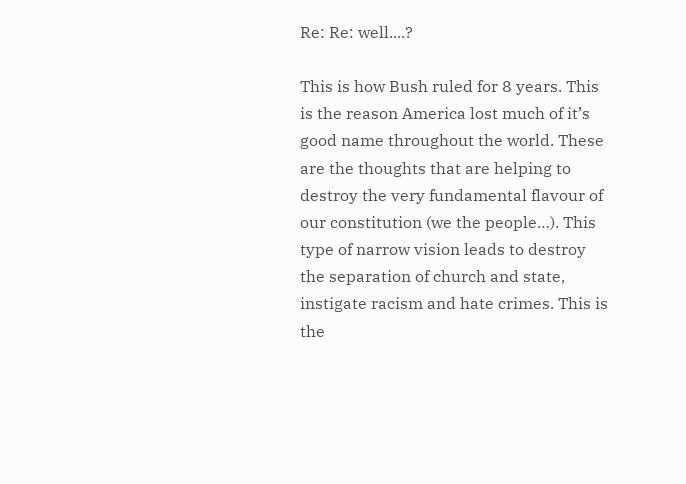Re: Re: well....?

This is how Bush ruled for 8 years. This is the reason America lost much of it’s good name throughout the world. These are the thoughts that are helping to destroy the very fundamental flavour of our constitution (we the people…). This type of narrow vision leads to destroy the separation of church and state, instigate racism and hate crimes. This is the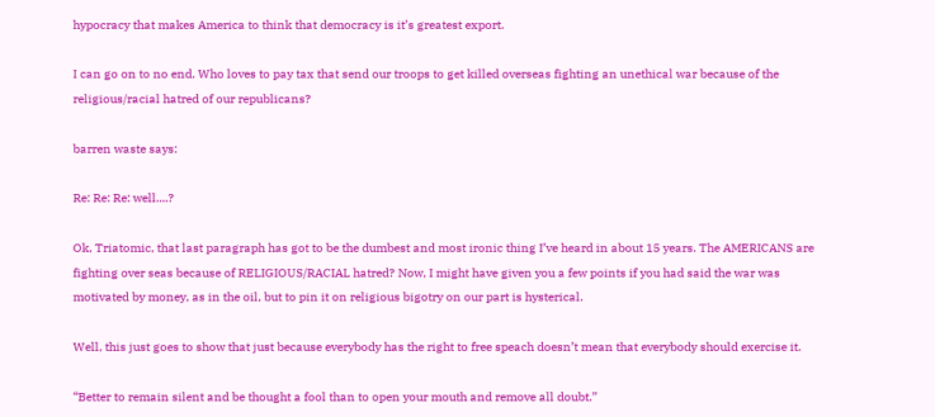hypocracy that makes America to think that democracy is it’s greatest export.

I can go on to no end. Who loves to pay tax that send our troops to get killed overseas fighting an unethical war because of the religious/racial hatred of our republicans?

barren waste says:

Re: Re: Re: well....?

Ok, Triatomic, that last paragraph has got to be the dumbest and most ironic thing I’ve heard in about 15 years. The AMERICANS are fighting over seas because of RELIGIOUS/RACIAL hatred? Now, I might have given you a few points if you had said the war was motivated by money, as in the oil, but to pin it on religious bigotry on our part is hysterical.

Well, this just goes to show that just because everybody has the right to free speach doesn’t mean that everybody should exercise it.

“Better to remain silent and be thought a fool than to open your mouth and remove all doubt.”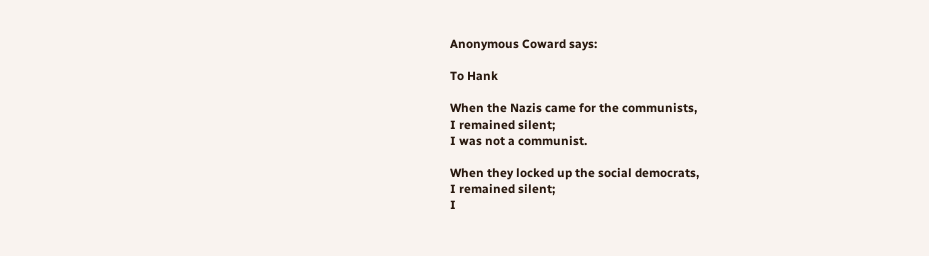Anonymous Coward says:

To Hank

When the Nazis came for the communists,
I remained silent;
I was not a communist.

When they locked up the social democrats,
I remained silent;
I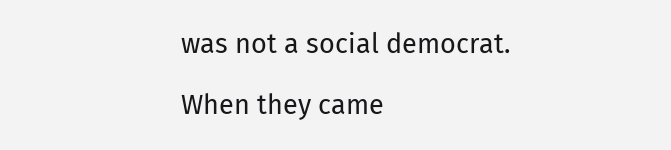was not a social democrat.

When they came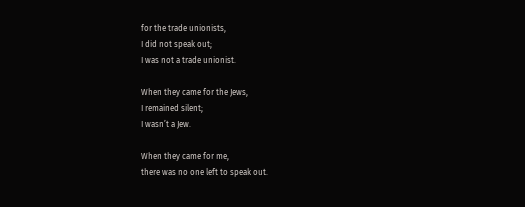for the trade unionists,
I did not speak out;
I was not a trade unionist.

When they came for the Jews,
I remained silent;
I wasn’t a Jew.

When they came for me,
there was no one left to speak out.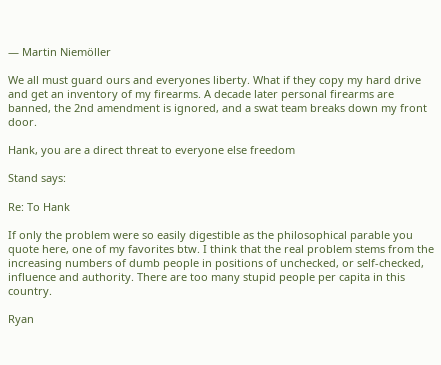— Martin Niemöller

We all must guard ours and everyones liberty. What if they copy my hard drive and get an inventory of my firearms. A decade later personal firearms are banned, the 2nd amendment is ignored, and a swat team breaks down my front door.

Hank, you are a direct threat to everyone else freedom

Stand says:

Re: To Hank

If only the problem were so easily digestible as the philosophical parable you quote here, one of my favorites btw. I think that the real problem stems from the increasing numbers of dumb people in positions of unchecked, or self-checked, influence and authority. There are too many stupid people per capita in this country.

Ryan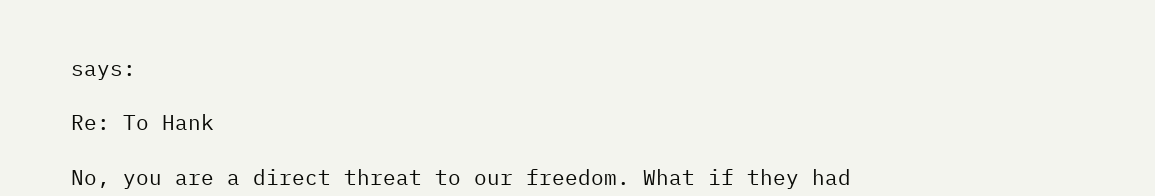says:

Re: To Hank

No, you are a direct threat to our freedom. What if they had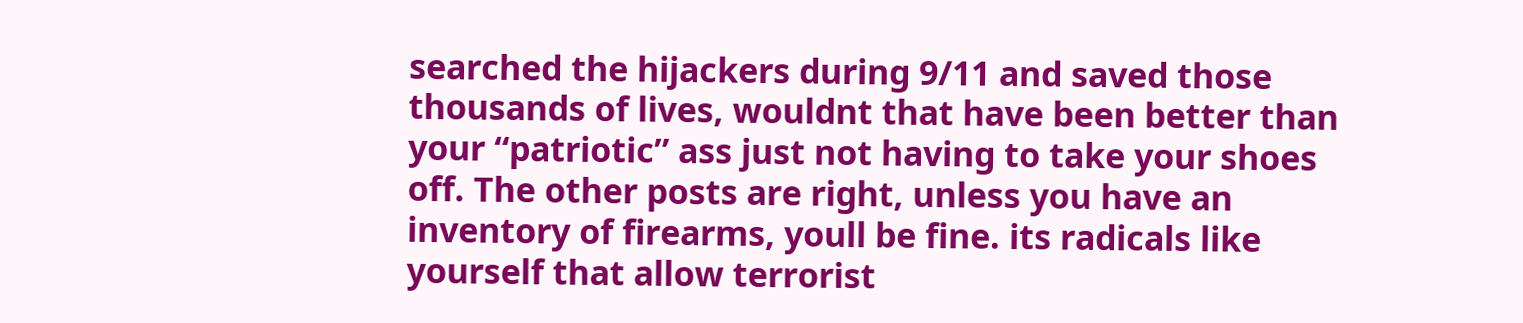searched the hijackers during 9/11 and saved those thousands of lives, wouldnt that have been better than your “patriotic” ass just not having to take your shoes off. The other posts are right, unless you have an inventory of firearms, youll be fine. its radicals like yourself that allow terrorist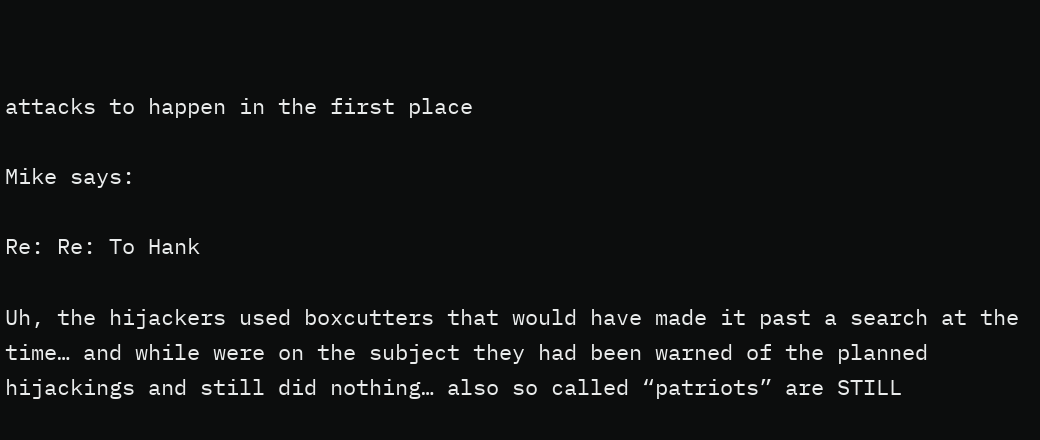attacks to happen in the first place

Mike says:

Re: Re: To Hank

Uh, the hijackers used boxcutters that would have made it past a search at the time… and while were on the subject they had been warned of the planned hijackings and still did nothing… also so called “patriots” are STILL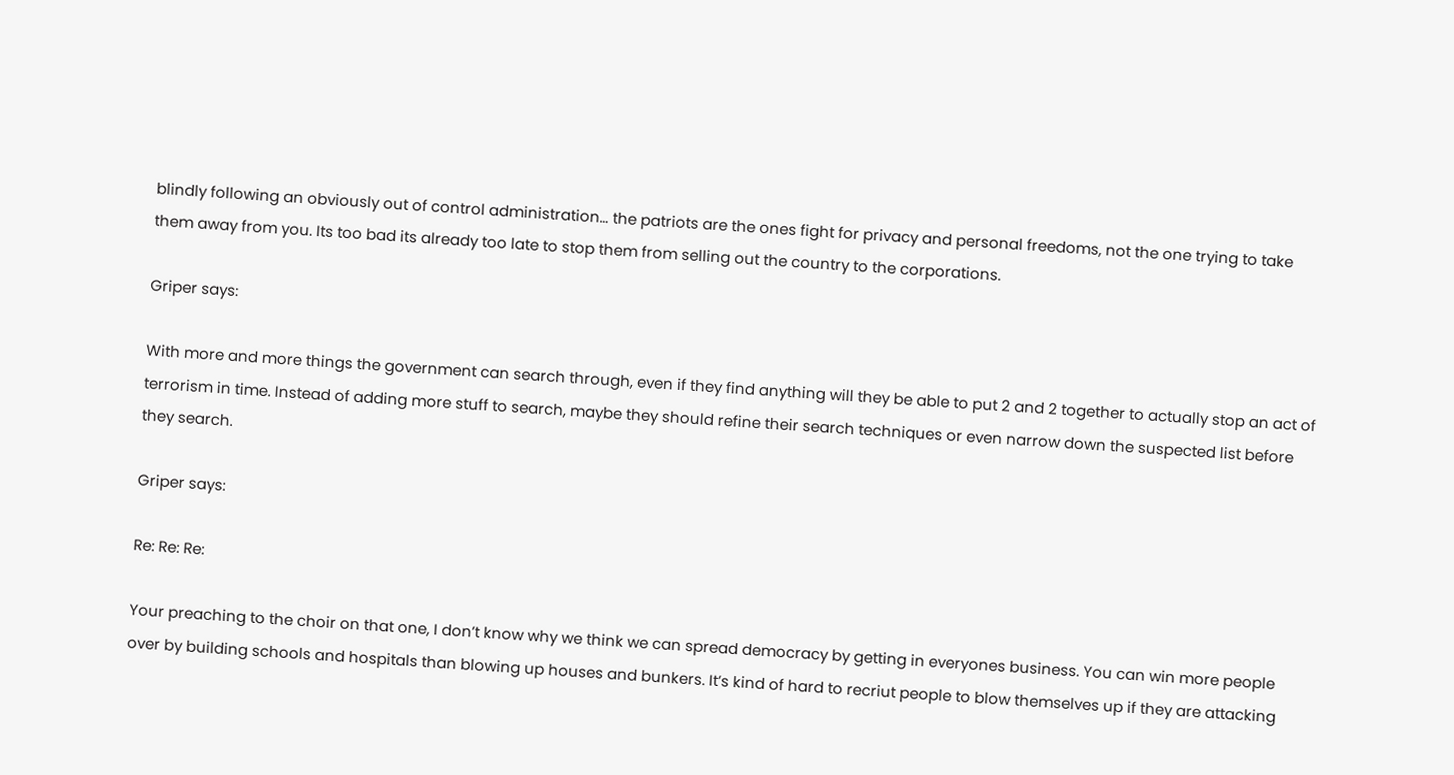blindly following an obviously out of control administration… the patriots are the ones fight for privacy and personal freedoms, not the one trying to take them away from you. Its too bad its already too late to stop them from selling out the country to the corporations.

Griper says:

With more and more things the government can search through, even if they find anything will they be able to put 2 and 2 together to actually stop an act of terrorism in time. Instead of adding more stuff to search, maybe they should refine their search techniques or even narrow down the suspected list before they search.

Griper says:

Re: Re: Re:

Your preaching to the choir on that one, I don’t know why we think we can spread democracy by getting in everyones business. You can win more people over by building schools and hospitals than blowing up houses and bunkers. It’s kind of hard to recriut people to blow themselves up if they are attacking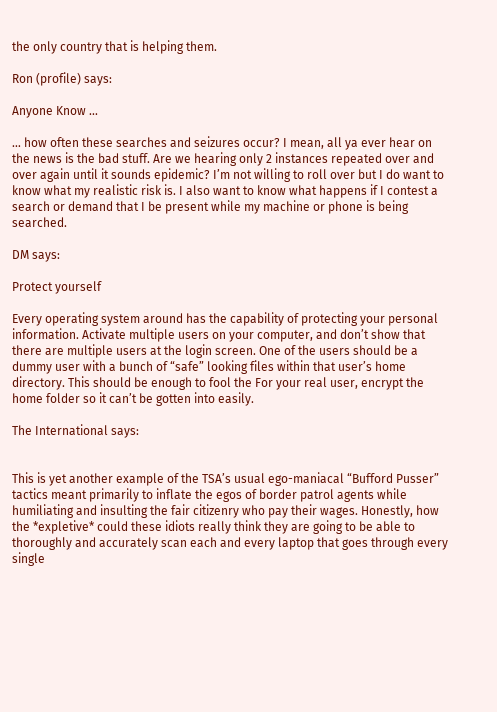the only country that is helping them.

Ron (profile) says:

Anyone Know ...

… how often these searches and seizures occur? I mean, all ya ever hear on the news is the bad stuff. Are we hearing only 2 instances repeated over and over again until it sounds epidemic? I’m not willing to roll over but I do want to know what my realistic risk is. I also want to know what happens if I contest a search or demand that I be present while my machine or phone is being searched.

DM says:

Protect yourself

Every operating system around has the capability of protecting your personal information. Activate multiple users on your computer, and don’t show that there are multiple users at the login screen. One of the users should be a dummy user with a bunch of “safe” looking files within that user’s home directory. This should be enough to fool the For your real user, encrypt the home folder so it can’t be gotten into easily.

The International says:


This is yet another example of the TSA’s usual ego-maniacal “Bufford Pusser” tactics meant primarily to inflate the egos of border patrol agents while humiliating and insulting the fair citizenry who pay their wages. Honestly, how the *expletive* could these idiots really think they are going to be able to thoroughly and accurately scan each and every laptop that goes through every single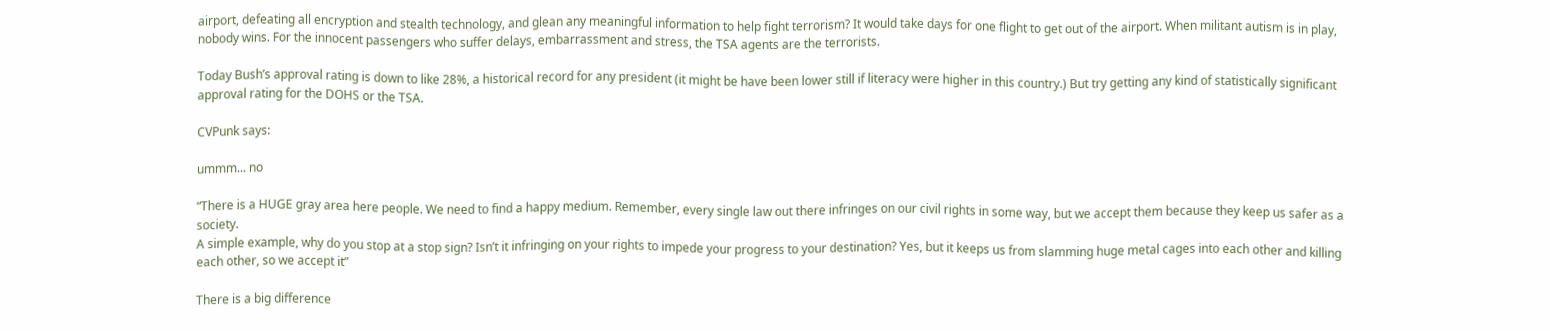airport, defeating all encryption and stealth technology, and glean any meaningful information to help fight terrorism? It would take days for one flight to get out of the airport. When militant autism is in play, nobody wins. For the innocent passengers who suffer delays, embarrassment and stress, the TSA agents are the terrorists.

Today Bush’s approval rating is down to like 28%, a historical record for any president (it might be have been lower still if literacy were higher in this country.) But try getting any kind of statistically significant approval rating for the DOHS or the TSA.

CVPunk says:

ummm... no

“There is a HUGE gray area here people. We need to find a happy medium. Remember, every single law out there infringes on our civil rights in some way, but we accept them because they keep us safer as a society.
A simple example, why do you stop at a stop sign? Isn’t it infringing on your rights to impede your progress to your destination? Yes, but it keeps us from slamming huge metal cages into each other and killing each other, so we accept it”

There is a big difference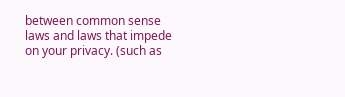between common sense laws and laws that impede on your privacy. (such as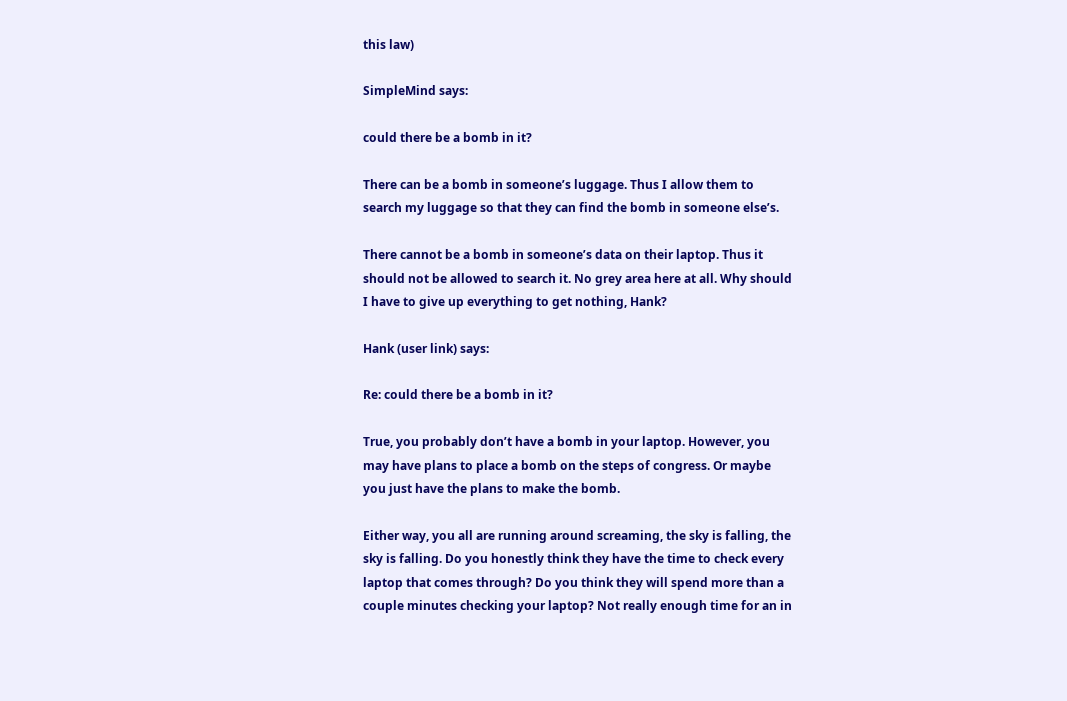this law)

SimpleMind says:

could there be a bomb in it?

There can be a bomb in someone’s luggage. Thus I allow them to search my luggage so that they can find the bomb in someone else’s.

There cannot be a bomb in someone’s data on their laptop. Thus it should not be allowed to search it. No grey area here at all. Why should I have to give up everything to get nothing, Hank?

Hank (user link) says:

Re: could there be a bomb in it?

True, you probably don’t have a bomb in your laptop. However, you may have plans to place a bomb on the steps of congress. Or maybe you just have the plans to make the bomb.

Either way, you all are running around screaming, the sky is falling, the sky is falling. Do you honestly think they have the time to check every laptop that comes through? Do you think they will spend more than a couple minutes checking your laptop? Not really enough time for an in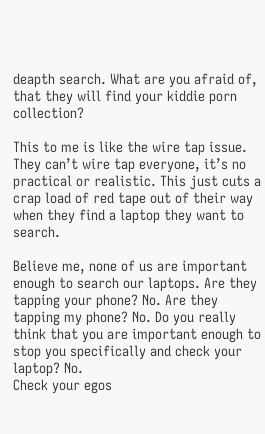deapth search. What are you afraid of, that they will find your kiddie porn collection?

This to me is like the wire tap issue. They can’t wire tap everyone, it’s no practical or realistic. This just cuts a crap load of red tape out of their way when they find a laptop they want to search.

Believe me, none of us are important enough to search our laptops. Are they tapping your phone? No. Are they tapping my phone? No. Do you really think that you are important enough to stop you specifically and check your laptop? No.
Check your egos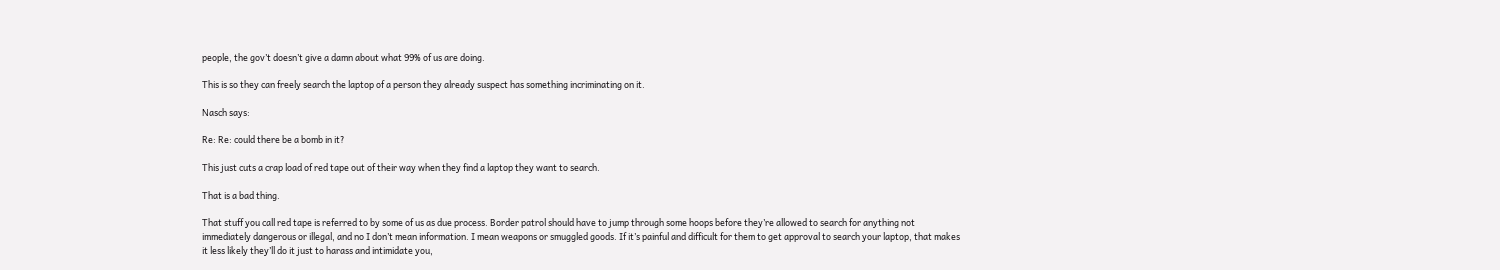people, the gov’t doesn’t give a damn about what 99% of us are doing.

This is so they can freely search the laptop of a person they already suspect has something incriminating on it.

Nasch says:

Re: Re: could there be a bomb in it?

This just cuts a crap load of red tape out of their way when they find a laptop they want to search.

That is a bad thing.

That stuff you call red tape is referred to by some of us as due process. Border patrol should have to jump through some hoops before they’re allowed to search for anything not immediately dangerous or illegal, and no I don’t mean information. I mean weapons or smuggled goods. If it’s painful and difficult for them to get approval to search your laptop, that makes it less likely they’ll do it just to harass and intimidate you,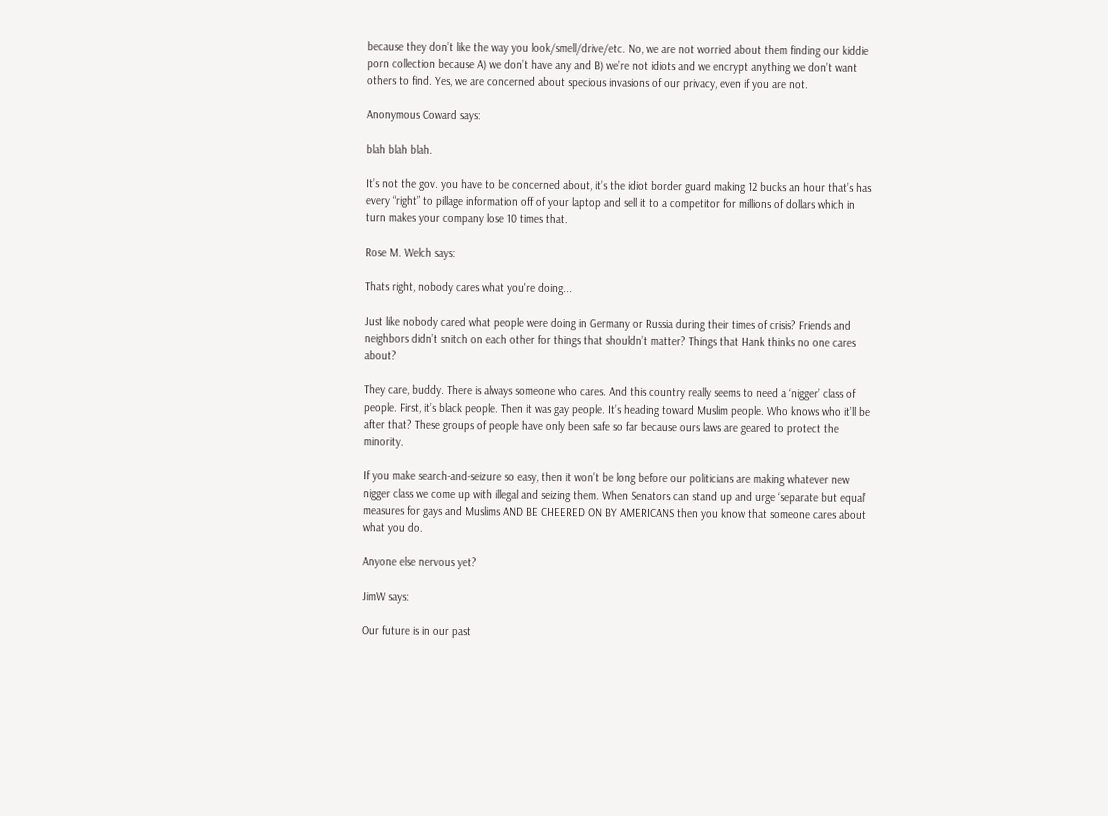because they don’t like the way you look/smell/drive/etc. No, we are not worried about them finding our kiddie porn collection because A) we don’t have any and B) we’re not idiots and we encrypt anything we don’t want others to find. Yes, we are concerned about specious invasions of our privacy, even if you are not.

Anonymous Coward says:

blah blah blah.

It’s not the gov. you have to be concerned about, it’s the idiot border guard making 12 bucks an hour that’s has every “right” to pillage information off of your laptop and sell it to a competitor for millions of dollars which in turn makes your company lose 10 times that.

Rose M. Welch says:

Thats right, nobody cares what you're doing...

Just like nobody cared what people were doing in Germany or Russia during their times of crisis? Friends and neighbors didn’t snitch on each other for things that shouldn’t matter? Things that Hank thinks no one cares about?

They care, buddy. There is always someone who cares. And this country really seems to need a ‘nigger’ class of people. First, it’s black people. Then it was gay people. It’s heading toward Muslim people. Who knows who it’ll be after that? These groups of people have only been safe so far because ours laws are geared to protect the minority.

If you make search-and-seizure so easy, then it won’t be long before our politicians are making whatever new nigger class we come up with illegal and seizing them. When Senators can stand up and urge ‘separate but equal’ measures for gays and Muslims AND BE CHEERED ON BY AMERICANS then you know that someone cares about what you do.

Anyone else nervous yet?

JimW says:

Our future is in our past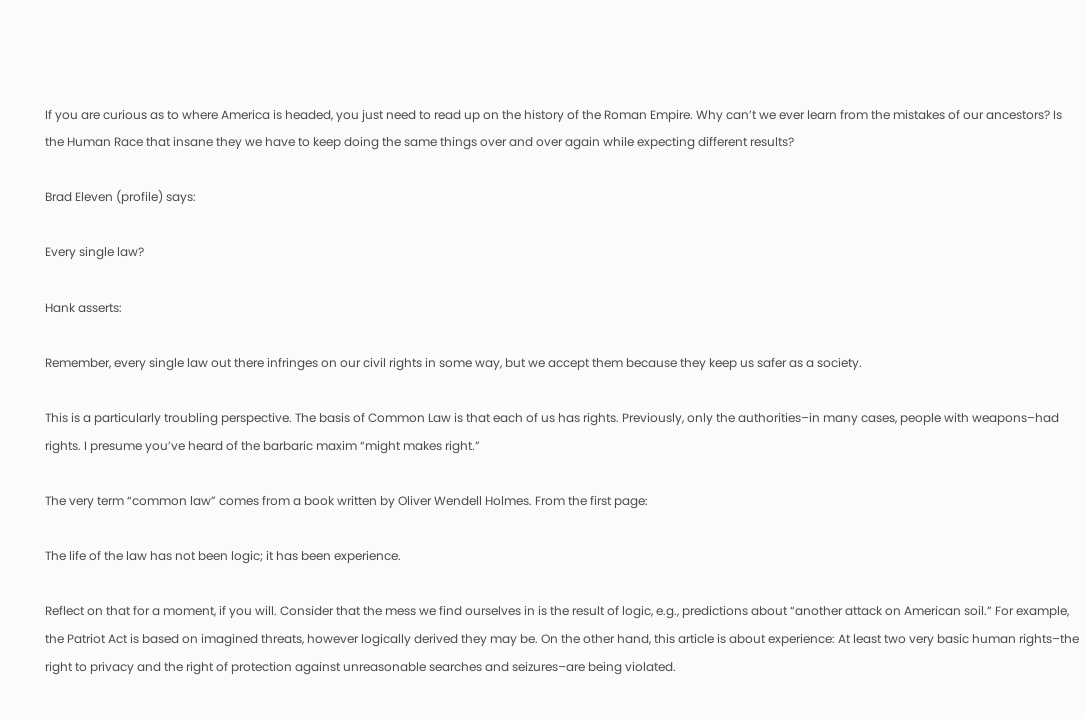If you are curious as to where America is headed, you just need to read up on the history of the Roman Empire. Why can’t we ever learn from the mistakes of our ancestors? Is the Human Race that insane they we have to keep doing the same things over and over again while expecting different results?

Brad Eleven (profile) says:

Every single law?

Hank asserts:

Remember, every single law out there infringes on our civil rights in some way, but we accept them because they keep us safer as a society.

This is a particularly troubling perspective. The basis of Common Law is that each of us has rights. Previously, only the authorities–in many cases, people with weapons–had rights. I presume you’ve heard of the barbaric maxim “might makes right.”

The very term “common law” comes from a book written by Oliver Wendell Holmes. From the first page:

The life of the law has not been logic; it has been experience.

Reflect on that for a moment, if you will. Consider that the mess we find ourselves in is the result of logic, e.g., predictions about “another attack on American soil.” For example, the Patriot Act is based on imagined threats, however logically derived they may be. On the other hand, this article is about experience: At least two very basic human rights–the right to privacy and the right of protection against unreasonable searches and seizures–are being violated.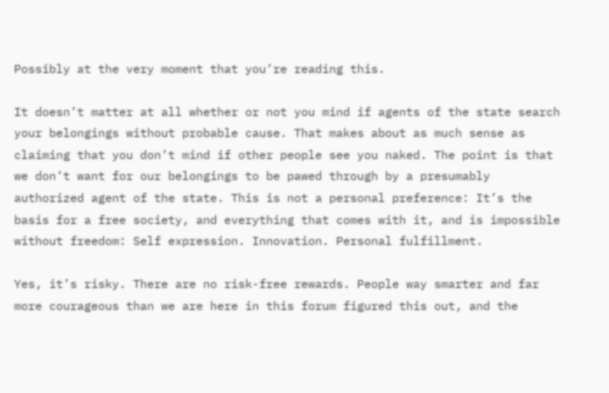Possibly at the very moment that you’re reading this.

It doesn’t matter at all whether or not you mind if agents of the state search your belongings without probable cause. That makes about as much sense as claiming that you don’t mind if other people see you naked. The point is that we don’t want for our belongings to be pawed through by a presumably authorized agent of the state. This is not a personal preference: It’s the basis for a free society, and everything that comes with it, and is impossible without freedom: Self expression. Innovation. Personal fulfillment.

Yes, it’s risky. There are no risk-free rewards. People way smarter and far more courageous than we are here in this forum figured this out, and the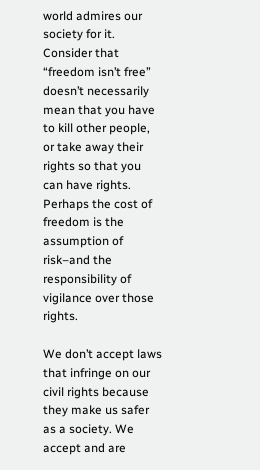world admires our society for it. Consider that “freedom isn’t free” doesn’t necessarily mean that you have to kill other people, or take away their rights so that you can have rights. Perhaps the cost of freedom is the assumption of risk–and the responsibility of vigilance over those rights.

We don’t accept laws that infringe on our civil rights because they make us safer as a society. We accept and are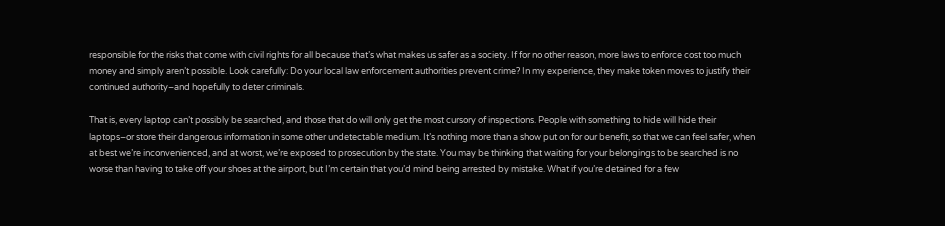responsible for the risks that come with civil rights for all because that’s what makes us safer as a society. If for no other reason, more laws to enforce cost too much money and simply aren’t possible. Look carefully: Do your local law enforcement authorities prevent crime? In my experience, they make token moves to justify their continued authority–and hopefully to deter criminals.

That is, every laptop can’t possibly be searched, and those that do will only get the most cursory of inspections. People with something to hide will hide their laptops–or store their dangerous information in some other undetectable medium. It’s nothing more than a show put on for our benefit, so that we can feel safer, when at best we’re inconvenienced, and at worst, we’re exposed to prosecution by the state. You may be thinking that waiting for your belongings to be searched is no worse than having to take off your shoes at the airport, but I’m certain that you’d mind being arrested by mistake. What if you’re detained for a few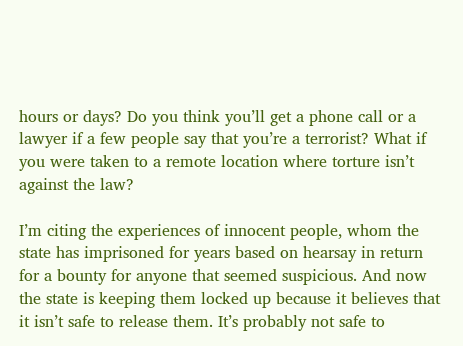hours or days? Do you think you’ll get a phone call or a lawyer if a few people say that you’re a terrorist? What if you were taken to a remote location where torture isn’t against the law?

I’m citing the experiences of innocent people, whom the state has imprisoned for years based on hearsay in return for a bounty for anyone that seemed suspicious. And now the state is keeping them locked up because it believes that it isn’t safe to release them. It’s probably not safe to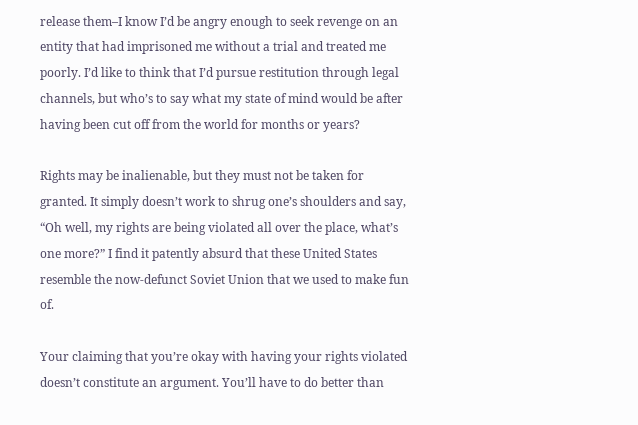release them–I know I’d be angry enough to seek revenge on an entity that had imprisoned me without a trial and treated me poorly. I’d like to think that I’d pursue restitution through legal channels, but who’s to say what my state of mind would be after having been cut off from the world for months or years?

Rights may be inalienable, but they must not be taken for granted. It simply doesn’t work to shrug one’s shoulders and say, “Oh well, my rights are being violated all over the place, what’s one more?” I find it patently absurd that these United States resemble the now-defunct Soviet Union that we used to make fun of.

Your claiming that you’re okay with having your rights violated doesn’t constitute an argument. You’ll have to do better than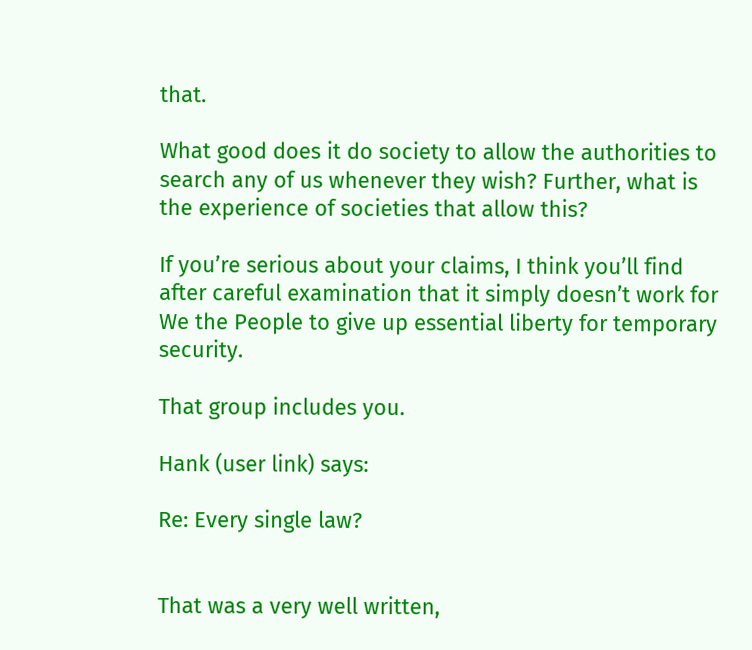that.

What good does it do society to allow the authorities to search any of us whenever they wish? Further, what is the experience of societies that allow this?

If you’re serious about your claims, I think you’ll find after careful examination that it simply doesn’t work for We the People to give up essential liberty for temporary security.

That group includes you.

Hank (user link) says:

Re: Every single law?


That was a very well written,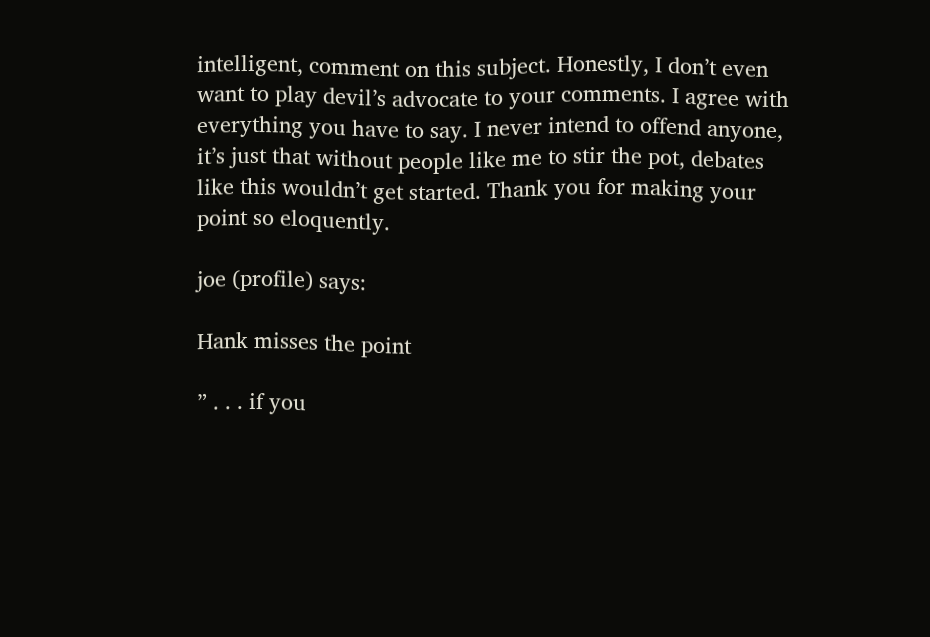intelligent, comment on this subject. Honestly, I don’t even want to play devil’s advocate to your comments. I agree with everything you have to say. I never intend to offend anyone, it’s just that without people like me to stir the pot, debates like this wouldn’t get started. Thank you for making your point so eloquently.

joe (profile) says:

Hank misses the point

” . . . if you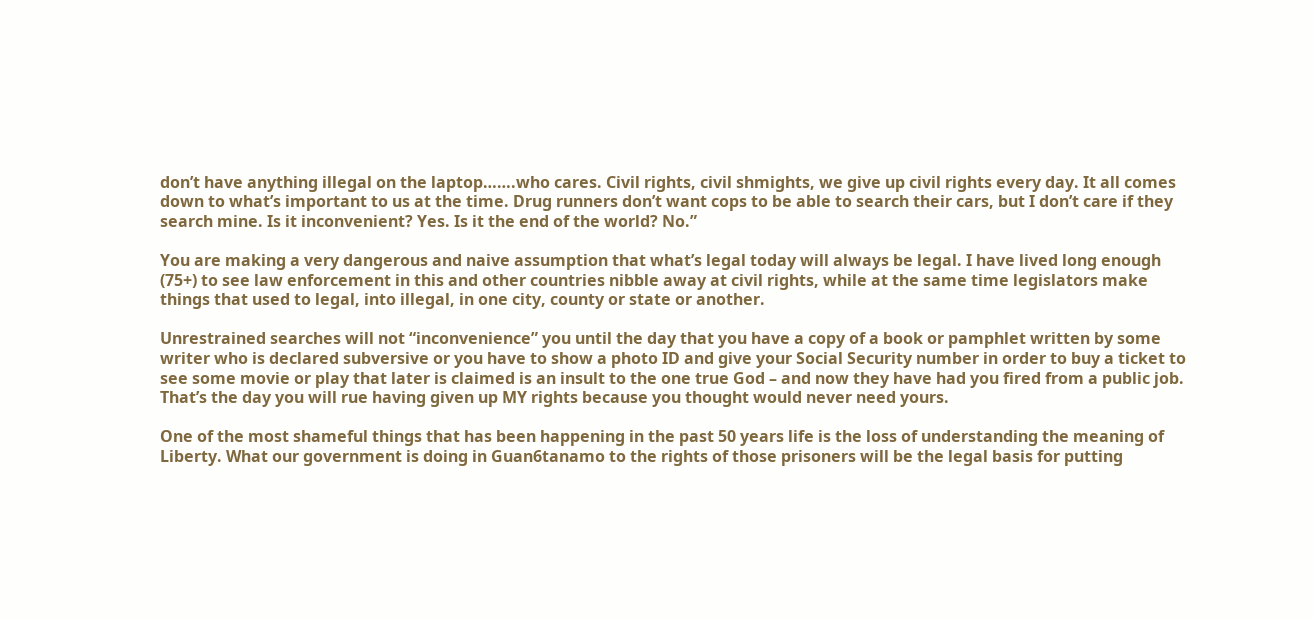don’t have anything illegal on the laptop…….who cares. Civil rights, civil shmights, we give up civil rights every day. It all comes down to what’s important to us at the time. Drug runners don’t want cops to be able to search their cars, but I don’t care if they search mine. Is it inconvenient? Yes. Is it the end of the world? No.”

You are making a very dangerous and naive assumption that what’s legal today will always be legal. I have lived long enough (75+) to see law enforcement in this and other countries nibble away at civil rights, while at the same time legislators make things that used to legal, into illegal, in one city, county or state or another.

Unrestrained searches will not “inconvenience” you until the day that you have a copy of a book or pamphlet written by some writer who is declared subversive or you have to show a photo ID and give your Social Security number in order to buy a ticket to see some movie or play that later is claimed is an insult to the one true God – and now they have had you fired from a public job. That’s the day you will rue having given up MY rights because you thought would never need yours.

One of the most shameful things that has been happening in the past 50 years life is the loss of understanding the meaning of Liberty. What our government is doing in Guan6tanamo to the rights of those prisoners will be the legal basis for putting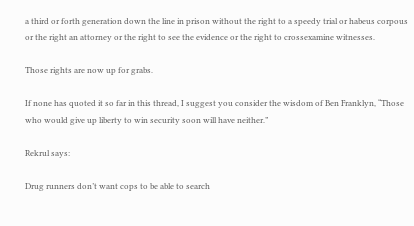a third or forth generation down the line in prison without the right to a speedy trial or habeus corpous or the right an attorney or the right to see the evidence or the right to crossexamine witnesses.

Those rights are now up for grabs.

If none has quoted it so far in this thread, I suggest you consider the wisdom of Ben Franklyn, “Those who would give up liberty to win security soon will have neither.”

Rekrul says:

Drug runners don’t want cops to be able to search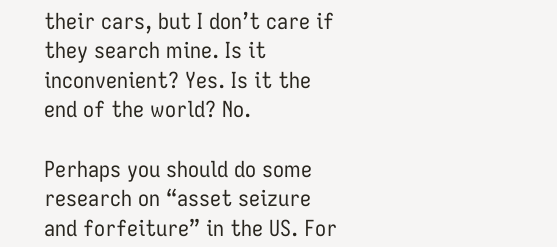their cars, but I don’t care if they search mine. Is it inconvenient? Yes. Is it the end of the world? No.

Perhaps you should do some research on “asset seizure and forfeiture” in the US. For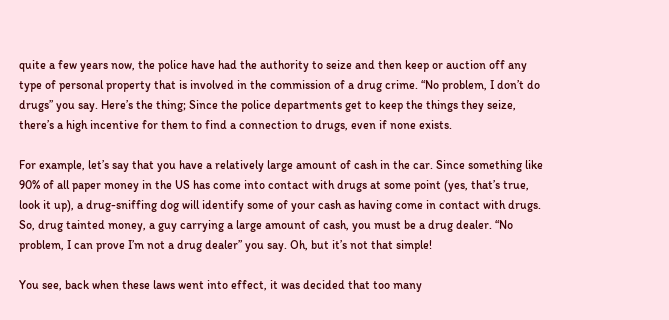quite a few years now, the police have had the authority to seize and then keep or auction off any type of personal property that is involved in the commission of a drug crime. “No problem, I don’t do drugs” you say. Here’s the thing; Since the police departments get to keep the things they seize, there’s a high incentive for them to find a connection to drugs, even if none exists.

For example, let’s say that you have a relatively large amount of cash in the car. Since something like 90% of all paper money in the US has come into contact with drugs at some point (yes, that’s true, look it up), a drug-sniffing dog will identify some of your cash as having come in contact with drugs. So, drug tainted money, a guy carrying a large amount of cash, you must be a drug dealer. “No problem, I can prove I’m not a drug dealer” you say. Oh, but it’s not that simple!

You see, back when these laws went into effect, it was decided that too many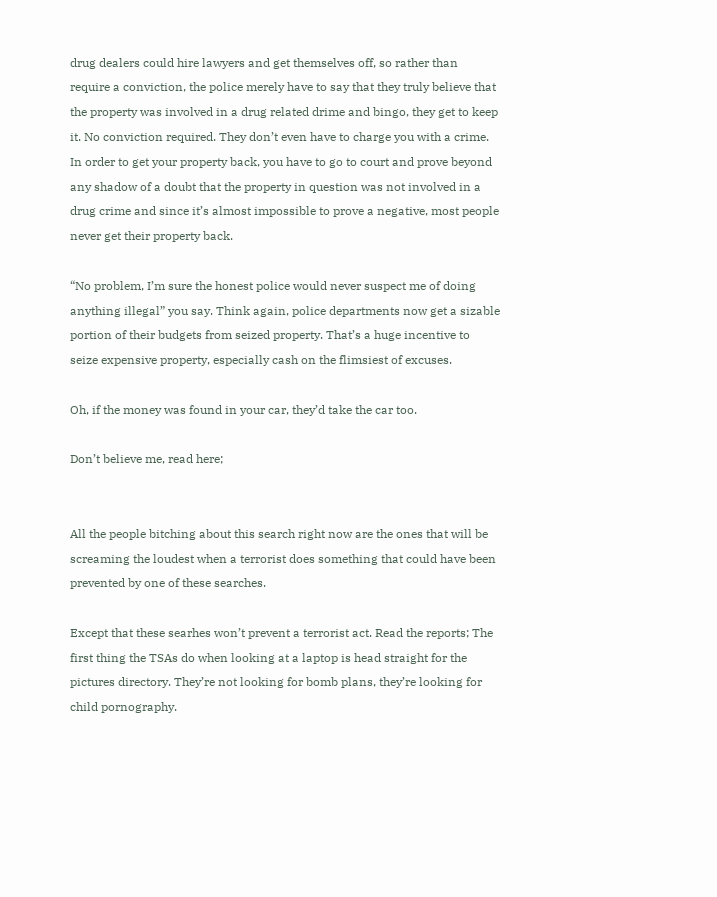drug dealers could hire lawyers and get themselves off, so rather than require a conviction, the police merely have to say that they truly believe that the property was involved in a drug related drime and bingo, they get to keep it. No conviction required. They don’t even have to charge you with a crime. In order to get your property back, you have to go to court and prove beyond any shadow of a doubt that the property in question was not involved in a drug crime and since it’s almost impossible to prove a negative, most people never get their property back.

“No problem, I’m sure the honest police would never suspect me of doing anything illegal” you say. Think again, police departments now get a sizable portion of their budgets from seized property. That’s a huge incentive to seize expensive property, especially cash on the flimsiest of excuses.

Oh, if the money was found in your car, they’d take the car too.

Don’t believe me, read here;


All the people bitching about this search right now are the ones that will be screaming the loudest when a terrorist does something that could have been prevented by one of these searches.

Except that these searhes won’t prevent a terrorist act. Read the reports; The first thing the TSAs do when looking at a laptop is head straight for the pictures directory. They’re not looking for bomb plans, they’re looking for child pornography.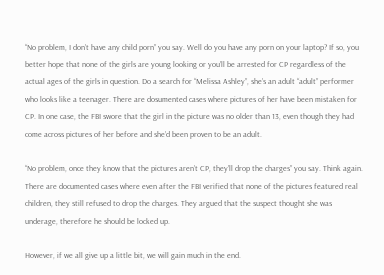“No problem, I don’t have any child porn” you say. Well do you have any porn on your laptop? If so, you better hope that none of the girls are young looking or you’ll be arrested for CP regardless of the actual ages of the girls in question. Do a search for “Melissa Ashley”, she’s an adult “adult” performer who looks like a teenager. There are dosumented cases where pictures of her have been mistaken for CP. In one case, the FBI swore that the girl in the picture was no older than 13, even though they had come across pictures of her before and she’d been proven to be an adult.

“No problem, once they know that the pictures aren’t CP, they’ll drop the charges” you say. Think again. There are documented cases where even after the FBI verified that none of the pictures featured real children, they still refused to drop the charges. They argued that the suspect thought she was underage, therefore he should be locked up.

However, if we all give up a little bit, we will gain much in the end.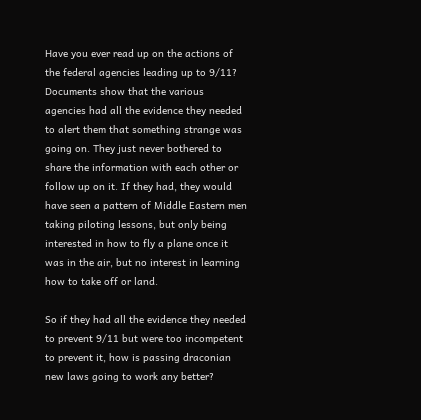Have you ever read up on the actions of the federal agencies leading up to 9/11? Documents show that the various agencies had all the evidence they needed to alert them that something strange was going on. They just never bothered to share the information with each other or follow up on it. If they had, they would have seen a pattern of Middle Eastern men taking piloting lessons, but only being interested in how to fly a plane once it was in the air, but no interest in learning how to take off or land.

So if they had all the evidence they needed to prevent 9/11 but were too incompetent to prevent it, how is passing draconian new laws going to work any better?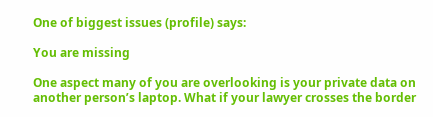One of biggest issues (profile) says:

You are missing

One aspect many of you are overlooking is your private data on another person’s laptop. What if your lawyer crosses the border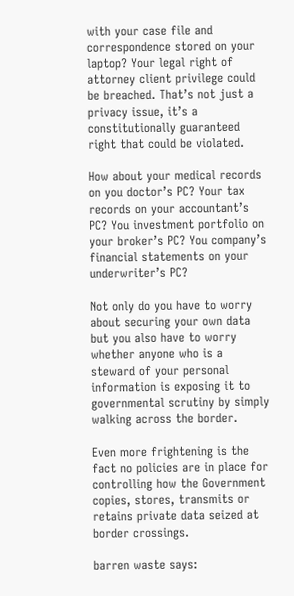with your case file and correspondence stored on your laptop? Your legal right of attorney client privilege could be breached. That’s not just a privacy issue, it’s a constitutionally guaranteed right that could be violated.

How about your medical records on you doctor’s PC? Your tax records on your accountant’s PC? You investment portfolio on your broker’s PC? You company’s financial statements on your underwriter’s PC?

Not only do you have to worry about securing your own data but you also have to worry whether anyone who is a steward of your personal information is exposing it to governmental scrutiny by simply walking across the border.

Even more frightening is the fact no policies are in place for controlling how the Government copies, stores, transmits or retains private data seized at border crossings.

barren waste says: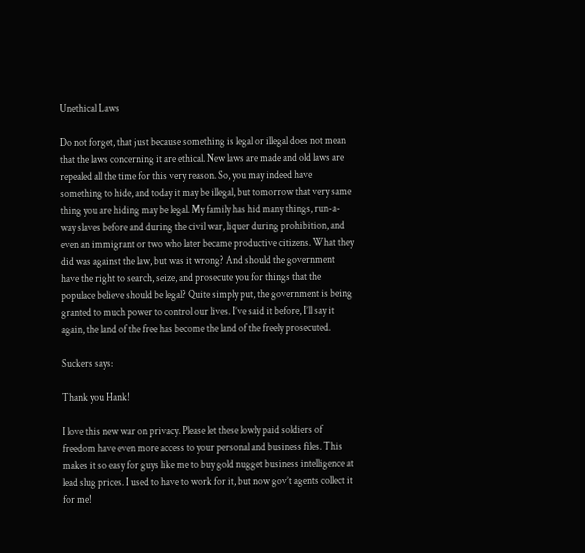Unethical Laws

Do not forget, that just because something is legal or illegal does not mean that the laws concerning it are ethical. New laws are made and old laws are repealed all the time for this very reason. So, you may indeed have something to hide, and today it may be illegal, but tomorrow that very same thing you are hiding may be legal. My family has hid many things, run-a-way slaves before and during the civil war, liquer during prohibition, and even an immigrant or two who later became productive citizens. What they did was against the law, but was it wrong? And should the government have the right to search, seize, and prosecute you for things that the populace believe should be legal? Quite simply put, the government is being granted to much power to control our lives. I’ve said it before, I’ll say it again, the land of the free has become the land of the freely prosecuted.

Suckers says:

Thank you Hank!

I love this new war on privacy. Please let these lowly paid soldiers of freedom have even more access to your personal and business files. This makes it so easy for guys like me to buy gold nugget business intelligence at lead slug prices. I used to have to work for it, but now gov’t agents collect it for me!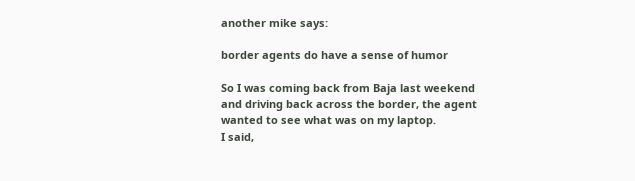another mike says:

border agents do have a sense of humor

So I was coming back from Baja last weekend and driving back across the border, the agent wanted to see what was on my laptop.
I said,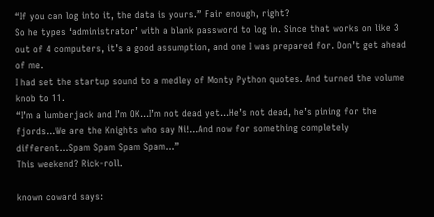“If you can log into it, the data is yours.” Fair enough, right?
So he types ‘administrator’ with a blank password to log in. Since that works on like 3 out of 4 computers, it’s a good assumption, and one I was prepared for. Don’t get ahead of me.
I had set the startup sound to a medley of Monty Python quotes. And turned the volume knob to 11.
“I’m a lumberjack and I’m OK…I’m not dead yet…He’s not dead, he’s pining for the fjords…We are the Knights who say Ni!…And now for something completely different…Spam Spam Spam Spam…”
This weekend? Rick-roll.

known coward says: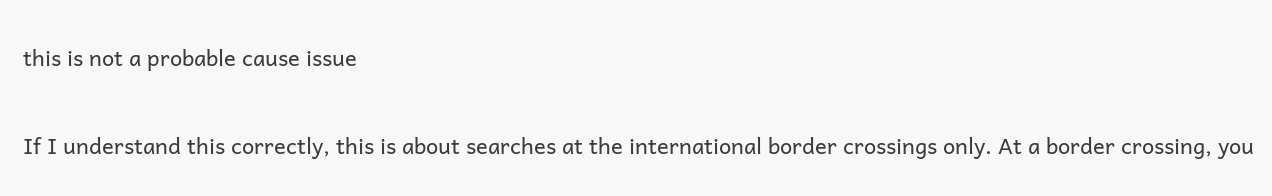this is not a probable cause issue

If I understand this correctly, this is about searches at the international border crossings only. At a border crossing, you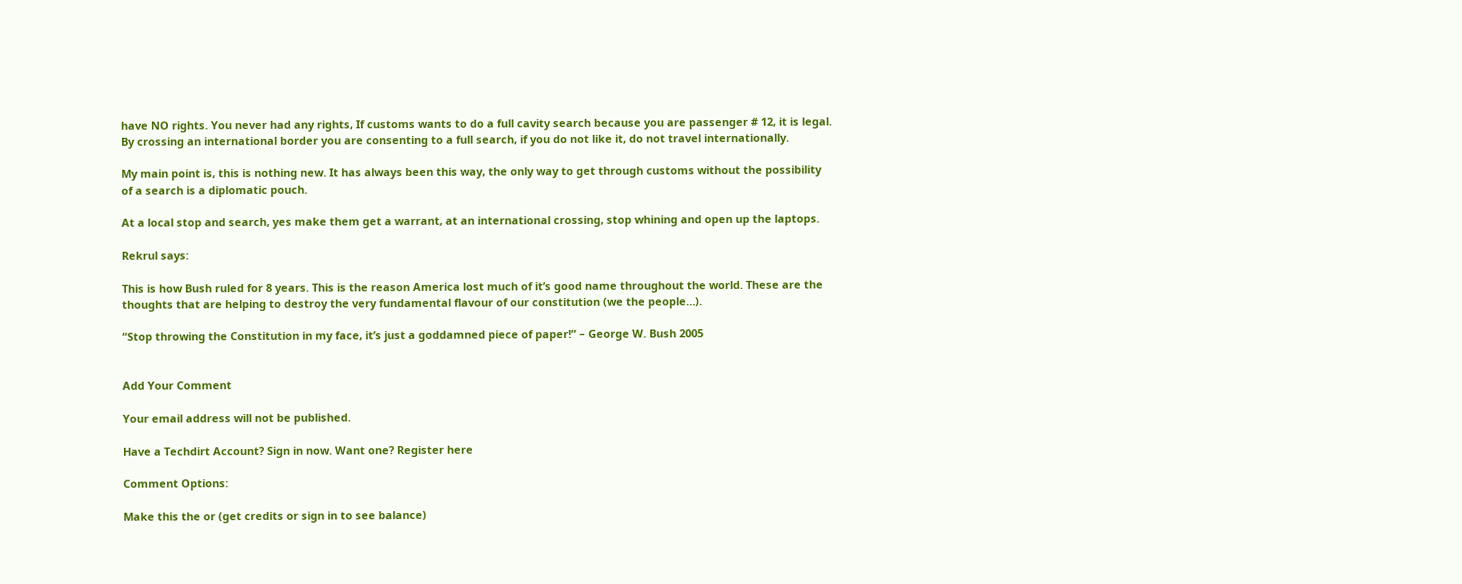have NO rights. You never had any rights, If customs wants to do a full cavity search because you are passenger # 12, it is legal. By crossing an international border you are consenting to a full search, if you do not like it, do not travel internationally.

My main point is, this is nothing new. It has always been this way, the only way to get through customs without the possibility of a search is a diplomatic pouch.

At a local stop and search, yes make them get a warrant, at an international crossing, stop whining and open up the laptops.

Rekrul says:

This is how Bush ruled for 8 years. This is the reason America lost much of it’s good name throughout the world. These are the thoughts that are helping to destroy the very fundamental flavour of our constitution (we the people…).

“Stop throwing the Constitution in my face, it’s just a goddamned piece of paper!” – George W. Bush 2005


Add Your Comment

Your email address will not be published.

Have a Techdirt Account? Sign in now. Want one? Register here

Comment Options:

Make this the or (get credits or sign in to see balance)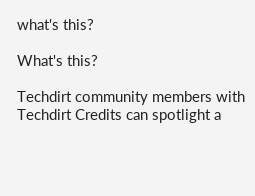what's this?

What's this?

Techdirt community members with Techdirt Credits can spotlight a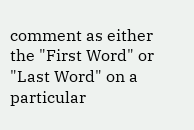comment as either the "First Word" or "Last Word" on a particular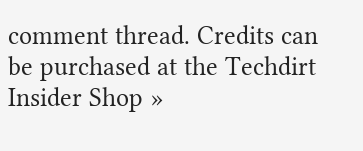comment thread. Credits can be purchased at the Techdirt Insider Shop »